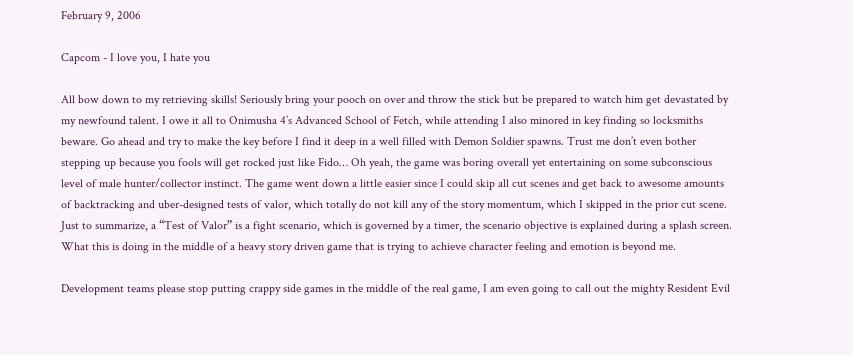February 9, 2006

Capcom - I love you, I hate you

All bow down to my retrieving skills! Seriously bring your pooch on over and throw the stick but be prepared to watch him get devastated by my newfound talent. I owe it all to Onimusha 4’s Advanced School of Fetch, while attending I also minored in key finding so locksmiths beware. Go ahead and try to make the key before I find it deep in a well filled with Demon Soldier spawns. Trust me don’t even bother stepping up because you fools will get rocked just like Fido… Oh yeah, the game was boring overall yet entertaining on some subconscious level of male hunter/collector instinct. The game went down a little easier since I could skip all cut scenes and get back to awesome amounts of backtracking and uber-designed tests of valor, which totally do not kill any of the story momentum, which I skipped in the prior cut scene. Just to summarize, a “Test of Valor” is a fight scenario, which is governed by a timer, the scenario objective is explained during a splash screen. What this is doing in the middle of a heavy story driven game that is trying to achieve character feeling and emotion is beyond me.

Development teams please stop putting crappy side games in the middle of the real game, I am even going to call out the mighty Resident Evil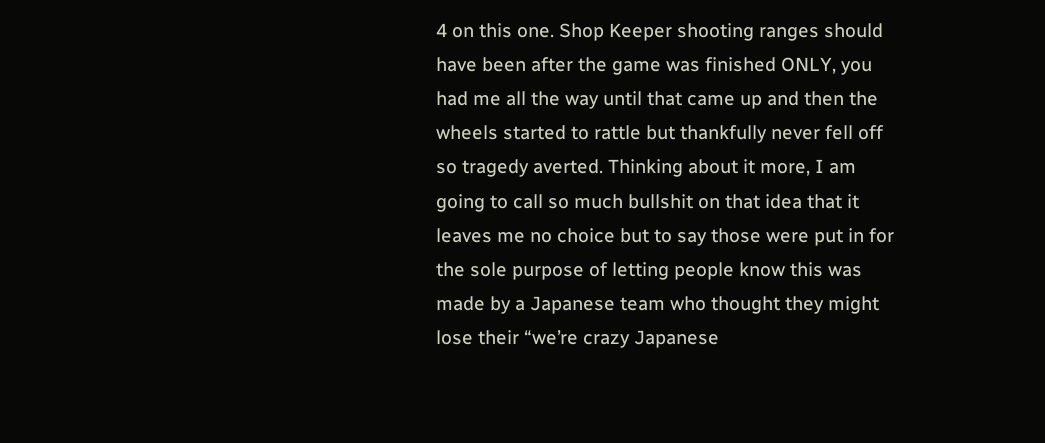4 on this one. Shop Keeper shooting ranges should have been after the game was finished ONLY, you had me all the way until that came up and then the wheels started to rattle but thankfully never fell off so tragedy averted. Thinking about it more, I am going to call so much bullshit on that idea that it leaves me no choice but to say those were put in for the sole purpose of letting people know this was made by a Japanese team who thought they might lose their “we’re crazy Japanese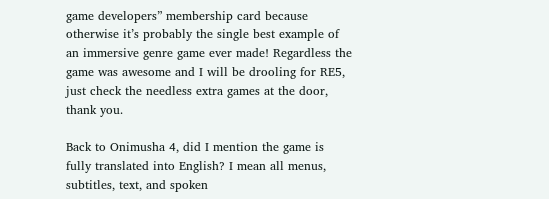game developers” membership card because otherwise it’s probably the single best example of an immersive genre game ever made! Regardless the game was awesome and I will be drooling for RE5, just check the needless extra games at the door, thank you.

Back to Onimusha 4, did I mention the game is fully translated into English? I mean all menus, subtitles, text, and spoken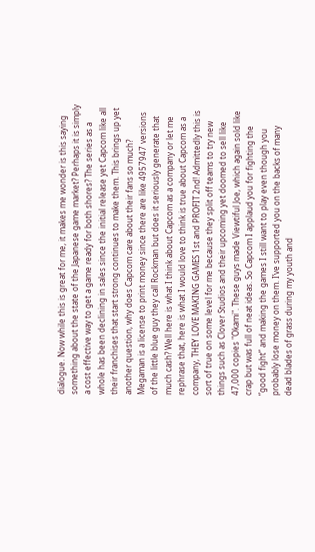dialogue. Now while this is great for me, it makes me wonder is this saying something about the state of the Japanese game market? Perhaps it is simply a cost effective way to get a game ready for both shores? The series as a whole has been declining in sales since the initial release yet Capcom like all their franchises that start strong continues to make them. This brings up yet another question, why does Capcom care about their fans so much? Megaman is a license to print money since there are like 4957947 versions of the little blue guy they call Rockman but does it seriously generate that much cash? Well here is what I think about Capcom as a company or let me rephrase that, here is what I would love to think is true about Capcom as a company, THEY LOVE MAKING GAMES 1st and PROFIT 2nd! Admittedly this is sort of true on some level for me because they split off teams to try new things such as Clover Studios and their upcoming yet doomed to sell like 47,000 copies "Okami". These guys made Viewtiful Joe, which again sold like crap but was full of neat ideas. So Capcom I applaud you for fighting the “good fight” and making the games I still want to play even though you probably lose money on them. I’ve supported you on the backs of many dead blades of grass during my youth and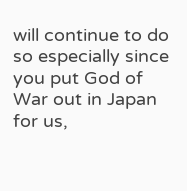will continue to do so especially since you put God of War out in Japan for us,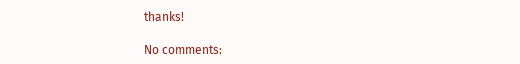thanks!

No comments: